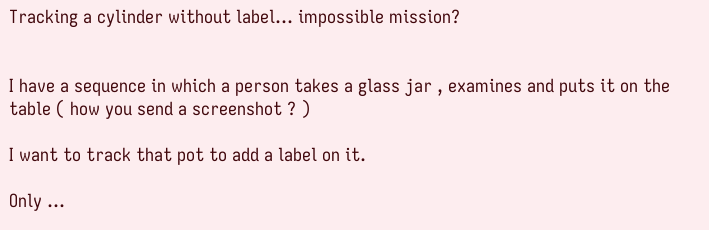Tracking a cylinder without label... impossible mission?


I have a sequence in which a person takes a glass jar , examines and puts it on the table ( how you send a screenshot ? )

I want to track that pot to add a label on it.

Only …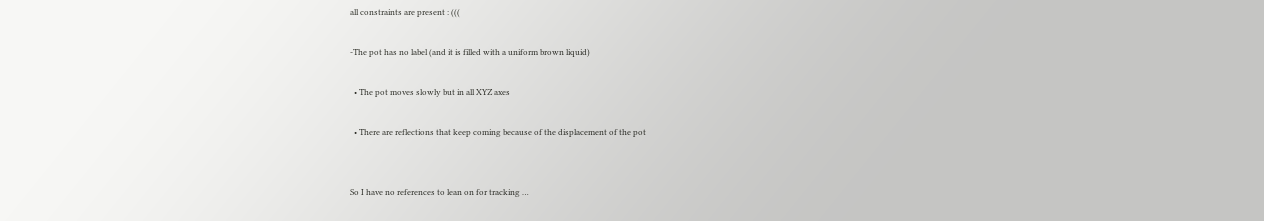all constraints are present : (((

-The pot has no label (and it is filled with a uniform brown liquid)

  • The pot moves slowly but in all XYZ axes

  • There are reflections that keep coming because of the displacement of the pot


So I have no references to lean on for tracking …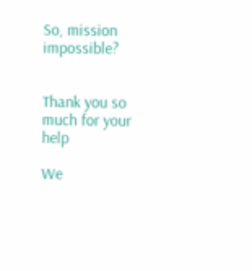So, mission impossible?


Thank you so much for your help

We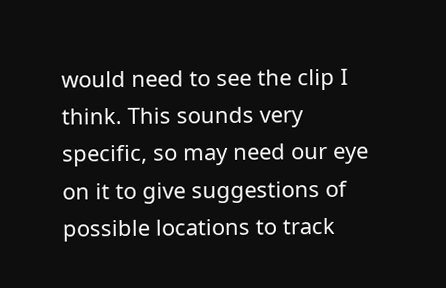would need to see the clip I think. This sounds very specific, so may need our eye on it to give suggestions of possible locations to track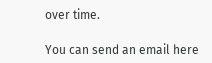over time.

You can send an email here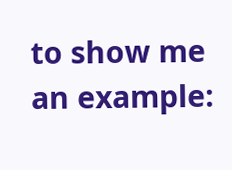to show me an example: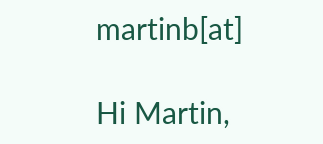martinb[at]

Hi Martin,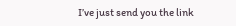I’ve just send you the link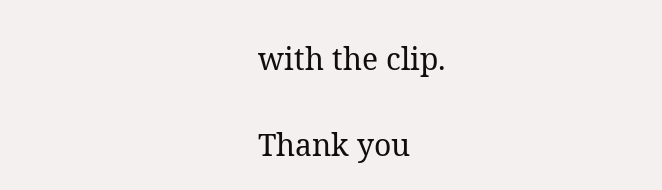with the clip.

Thank you